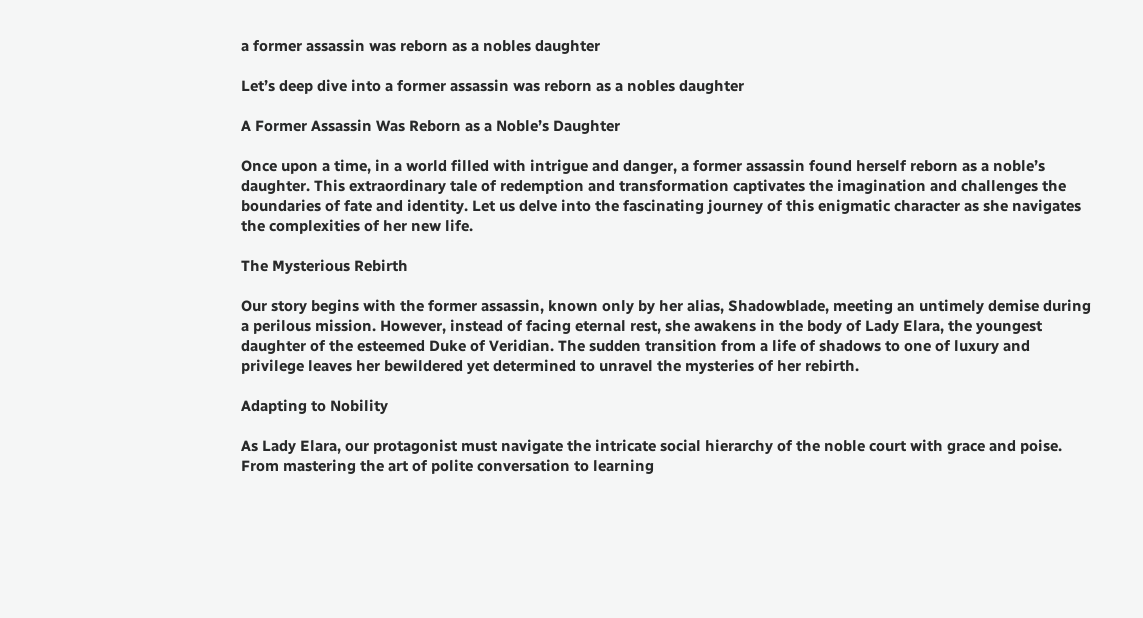a former assassin was reborn as a nobles daughter

Let’s deep dive into a former assassin was reborn as a nobles daughter

A Former Assassin Was Reborn as a Noble’s Daughter

Once upon a time, in a world filled with intrigue and danger, a former assassin found herself reborn as a noble’s daughter. This extraordinary tale of redemption and transformation captivates the imagination and challenges the boundaries of fate and identity. Let us delve into the fascinating journey of this enigmatic character as she navigates the complexities of her new life.

The Mysterious Rebirth

Our story begins with the former assassin, known only by her alias, Shadowblade, meeting an untimely demise during a perilous mission. However, instead of facing eternal rest, she awakens in the body of Lady Elara, the youngest daughter of the esteemed Duke of Veridian. The sudden transition from a life of shadows to one of luxury and privilege leaves her bewildered yet determined to unravel the mysteries of her rebirth.

Adapting to Nobility

As Lady Elara, our protagonist must navigate the intricate social hierarchy of the noble court with grace and poise. From mastering the art of polite conversation to learning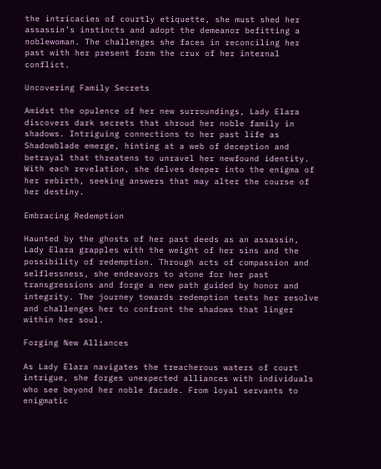the intricacies of courtly etiquette, she must shed her assassin’s instincts and adopt the demeanor befitting a noblewoman. The challenges she faces in reconciling her past with her present form the crux of her internal conflict.

Uncovering Family Secrets

Amidst the opulence of her new surroundings, Lady Elara discovers dark secrets that shroud her noble family in shadows. Intriguing connections to her past life as Shadowblade emerge, hinting at a web of deception and betrayal that threatens to unravel her newfound identity. With each revelation, she delves deeper into the enigma of her rebirth, seeking answers that may alter the course of her destiny.

Embracing Redemption

Haunted by the ghosts of her past deeds as an assassin, Lady Elara grapples with the weight of her sins and the possibility of redemption. Through acts of compassion and selflessness, she endeavors to atone for her past transgressions and forge a new path guided by honor and integrity. The journey towards redemption tests her resolve and challenges her to confront the shadows that linger within her soul.

Forging New Alliances

As Lady Elara navigates the treacherous waters of court intrigue, she forges unexpected alliances with individuals who see beyond her noble facade. From loyal servants to enigmatic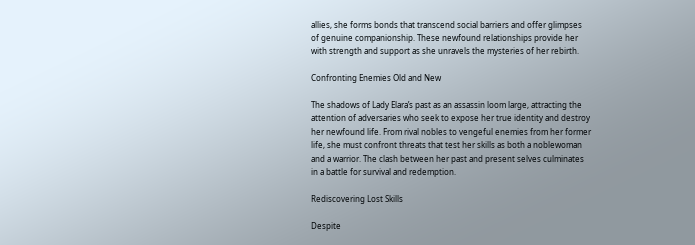allies, she forms bonds that transcend social barriers and offer glimpses of genuine companionship. These newfound relationships provide her with strength and support as she unravels the mysteries of her rebirth.

Confronting Enemies Old and New

The shadows of Lady Elara’s past as an assassin loom large, attracting the attention of adversaries who seek to expose her true identity and destroy her newfound life. From rival nobles to vengeful enemies from her former life, she must confront threats that test her skills as both a noblewoman and a warrior. The clash between her past and present selves culminates in a battle for survival and redemption.

Rediscovering Lost Skills

Despite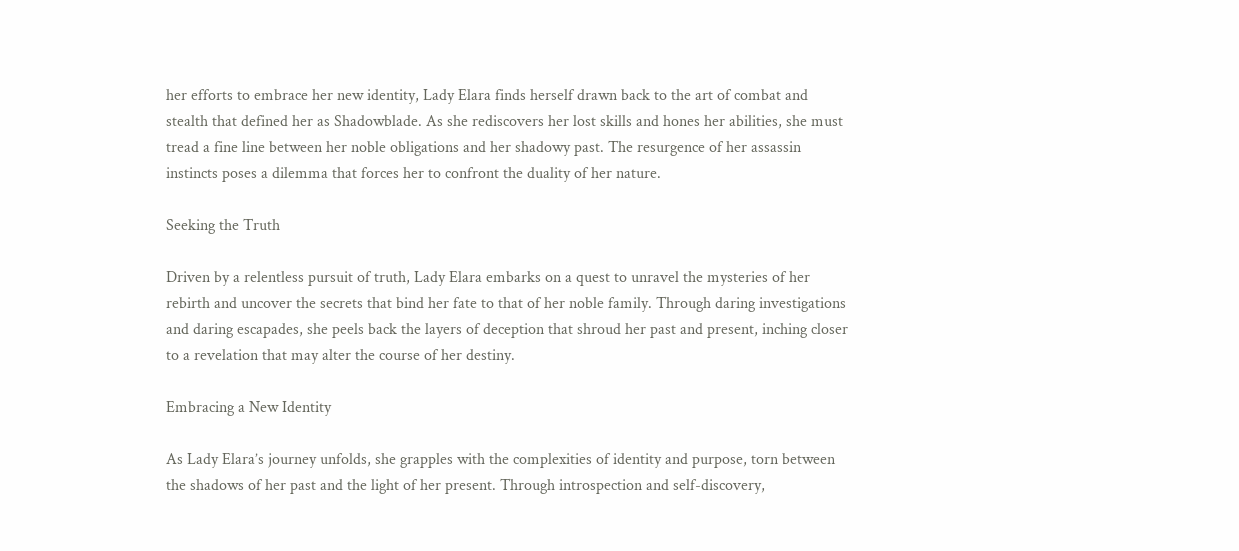her efforts to embrace her new identity, Lady Elara finds herself drawn back to the art of combat and stealth that defined her as Shadowblade. As she rediscovers her lost skills and hones her abilities, she must tread a fine line between her noble obligations and her shadowy past. The resurgence of her assassin instincts poses a dilemma that forces her to confront the duality of her nature.

Seeking the Truth

Driven by a relentless pursuit of truth, Lady Elara embarks on a quest to unravel the mysteries of her rebirth and uncover the secrets that bind her fate to that of her noble family. Through daring investigations and daring escapades, she peels back the layers of deception that shroud her past and present, inching closer to a revelation that may alter the course of her destiny.

Embracing a New Identity

As Lady Elara’s journey unfolds, she grapples with the complexities of identity and purpose, torn between the shadows of her past and the light of her present. Through introspection and self-discovery,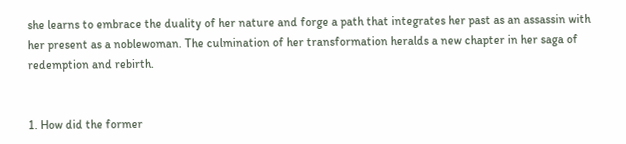she learns to embrace the duality of her nature and forge a path that integrates her past as an assassin with her present as a noblewoman. The culmination of her transformation heralds a new chapter in her saga of redemption and rebirth.


1. How did the former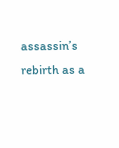assassin’s rebirth as a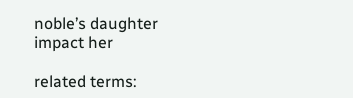noble’s daughter impact her

related terms: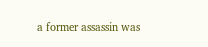a former assassin was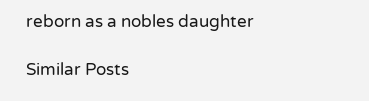reborn as a nobles daughter

Similar Posts